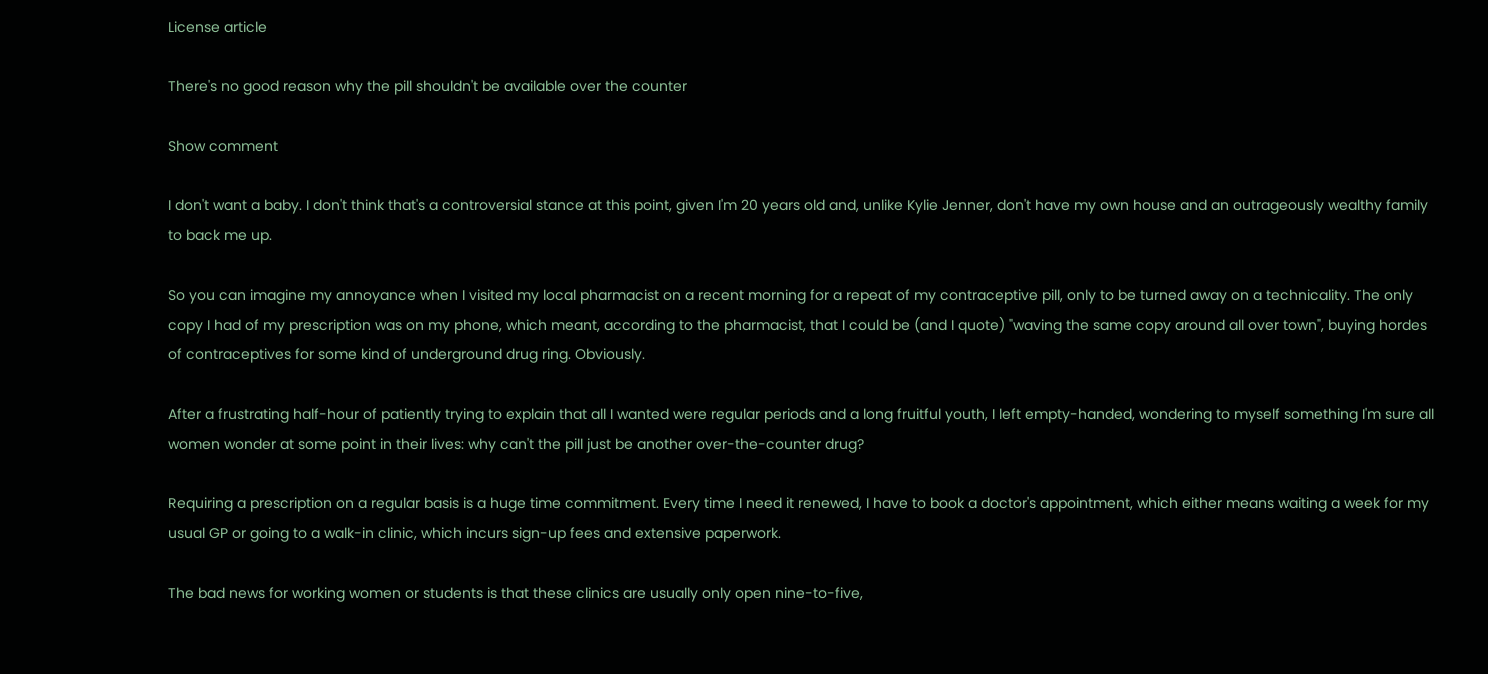License article

There's no good reason why the pill shouldn't be available over the counter

Show comment

I don't want a baby. I don't think that's a controversial stance at this point, given I'm 20 years old and, unlike Kylie Jenner, don't have my own house and an outrageously wealthy family to back me up.

So you can imagine my annoyance when I visited my local pharmacist on a recent morning for a repeat of my contraceptive pill, only to be turned away on a technicality. The only copy I had of my prescription was on my phone, which meant, according to the pharmacist, that I could be (and I quote) "waving the same copy around all over town", buying hordes of contraceptives for some kind of underground drug ring. Obviously.

After a frustrating half-hour of patiently trying to explain that all I wanted were regular periods and a long fruitful youth, I left empty-handed, wondering to myself something I'm sure all women wonder at some point in their lives: why can't the pill just be another over-the-counter drug?

Requiring a prescription on a regular basis is a huge time commitment. Every time I need it renewed, I have to book a doctor's appointment, which either means waiting a week for my usual GP or going to a walk-in clinic, which incurs sign-up fees and extensive paperwork.

The bad news for working women or students is that these clinics are usually only open nine-to-five,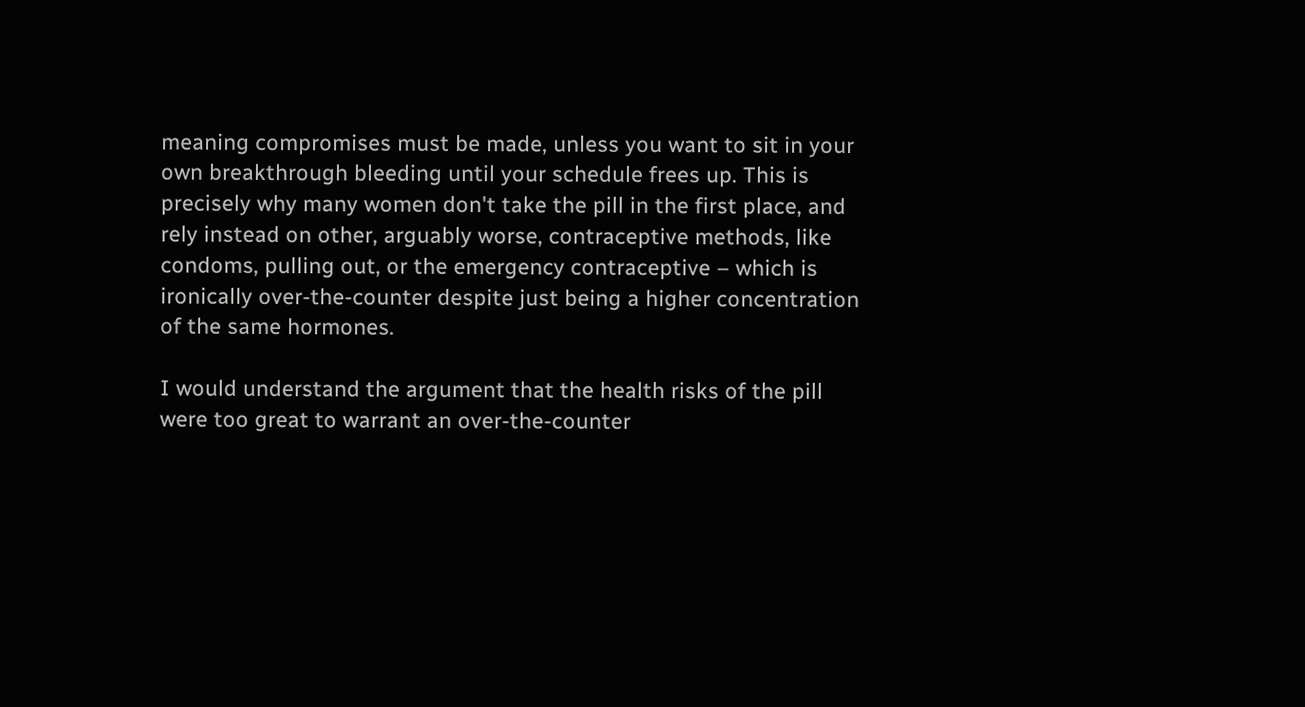meaning compromises must be made, unless you want to sit in your own breakthrough bleeding until your schedule frees up. This is precisely why many women don't take the pill in the first place, and rely instead on other, arguably worse, contraceptive methods, like condoms, pulling out, or the emergency contraceptive – which is ironically over-the-counter despite just being a higher concentration of the same hormones.

I would understand the argument that the health risks of the pill were too great to warrant an over-the-counter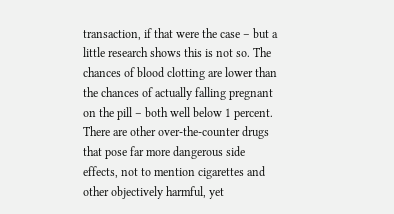transaction, if that were the case – but a little research shows this is not so. The chances of blood clotting are lower than the chances of actually falling pregnant on the pill – both well below 1 percent. There are other over-the-counter drugs that pose far more dangerous side effects, not to mention cigarettes and other objectively harmful, yet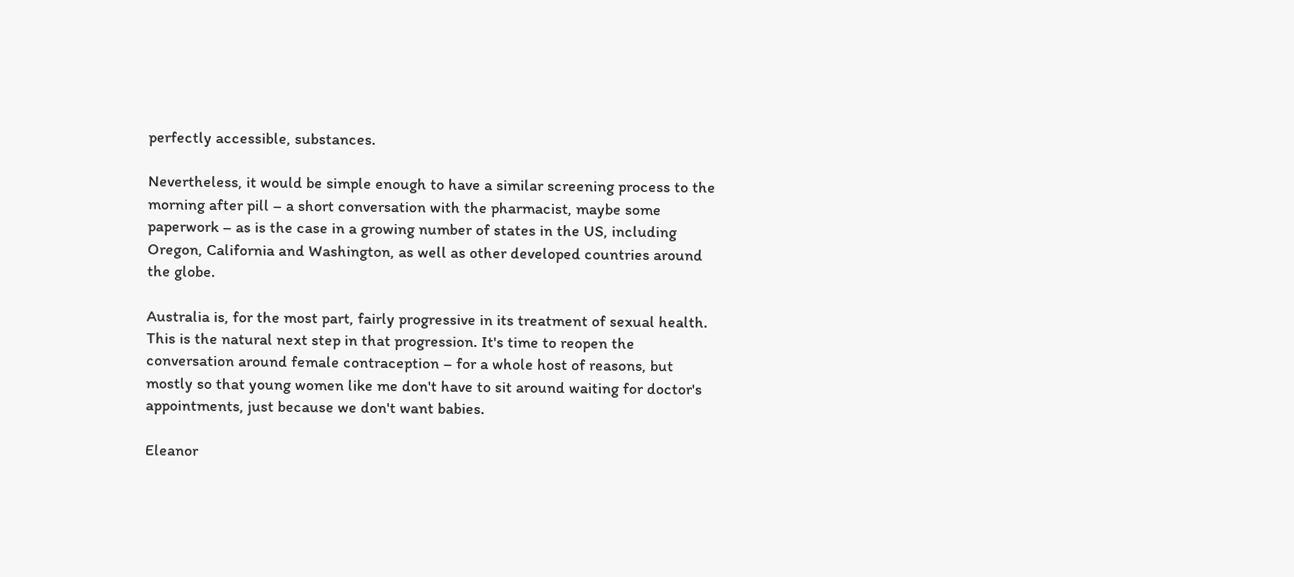perfectly accessible, substances.

Nevertheless, it would be simple enough to have a similar screening process to the morning after pill – a short conversation with the pharmacist, maybe some paperwork – as is the case in a growing number of states in the US, including Oregon, California and Washington, as well as other developed countries around the globe.

Australia is, for the most part, fairly progressive in its treatment of sexual health. This is the natural next step in that progression. It's time to reopen the conversation around female contraception – for a whole host of reasons, but mostly so that young women like me don't have to sit around waiting for doctor's appointments, just because we don't want babies.

Eleanor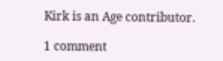Kirk is an Age contributor.

1 comment